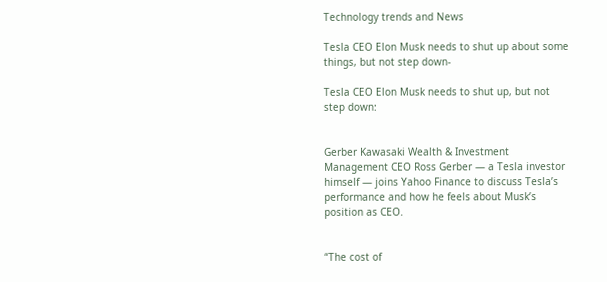Technology trends and News

Tesla CEO Elon Musk needs to shut up about some things, but not step down-

Tesla CEO Elon Musk needs to shut up, but not step down:


Gerber Kawasaki Wealth & Investment Management CEO Ross Gerber — a Tesla investor himself — joins Yahoo Finance to discuss Tesla’s performance and how he feels about Musk’s position as CEO.


“The cost of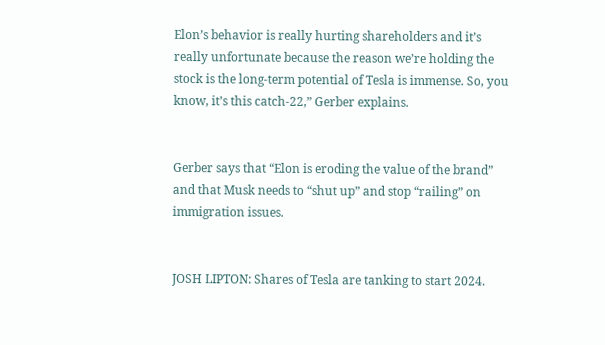Elon’s behavior is really hurting shareholders and it’s really unfortunate because the reason we’re holding the stock is the long-term potential of Tesla is immense. So, you know, it’s this catch-22,” Gerber explains.


Gerber says that “Elon is eroding the value of the brand” and that Musk needs to “shut up” and stop “railing” on immigration issues.


JOSH LIPTON: Shares of Tesla are tanking to start 2024.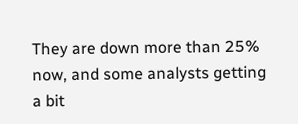They are down more than 25% now, and some analysts getting a bit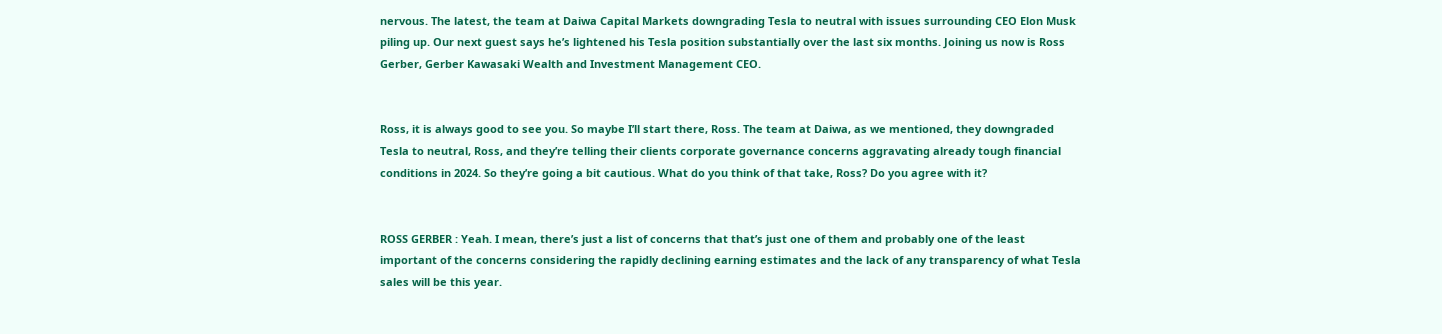nervous. The latest, the team at Daiwa Capital Markets downgrading Tesla to neutral with issues surrounding CEO Elon Musk piling up. Our next guest says he’s lightened his Tesla position substantially over the last six months. Joining us now is Ross Gerber, Gerber Kawasaki Wealth and Investment Management CEO.


Ross, it is always good to see you. So maybe I’ll start there, Ross. The team at Daiwa, as we mentioned, they downgraded Tesla to neutral, Ross, and they’re telling their clients corporate governance concerns aggravating already tough financial conditions in 2024. So they’re going a bit cautious. What do you think of that take, Ross? Do you agree with it?


ROSS GERBER : Yeah. I mean, there’s just a list of concerns that that’s just one of them and probably one of the least important of the concerns considering the rapidly declining earning estimates and the lack of any transparency of what Tesla sales will be this year.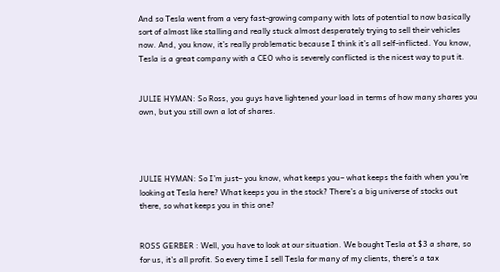And so Tesla went from a very fast-growing company with lots of potential to now basically sort of almost like stalling and really stuck almost desperately trying to sell their vehicles now. And, you know, it’s really problematic because I think it’s all self-inflicted. You know, Tesla is a great company with a CEO who is severely conflicted is the nicest way to put it.


JULIE HYMAN: So Ross, you guys have lightened your load in terms of how many shares you own, but you still own a lot of shares.




JULIE HYMAN: So I’m just– you know, what keeps you– what keeps the faith when you’re looking at Tesla here? What keeps you in the stock? There’s a big universe of stocks out there, so what keeps you in this one?


ROSS GERBER : Well, you have to look at our situation. We bought Tesla at $3 a share, so for us, it’s all profit. So every time I sell Tesla for many of my clients, there’s a tax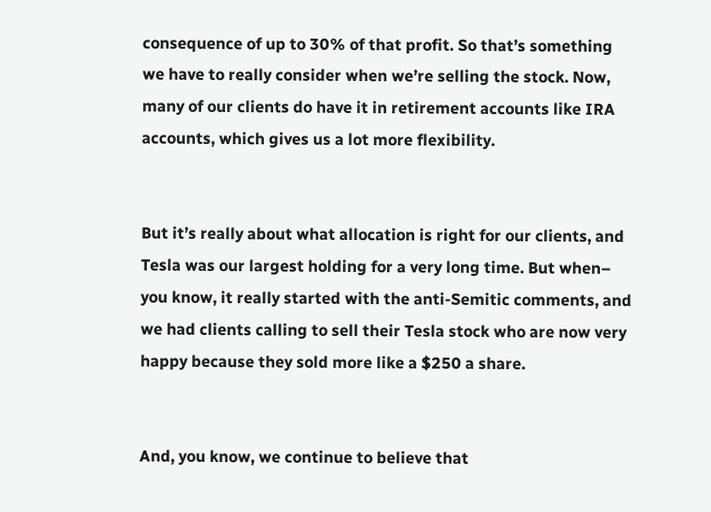consequence of up to 30% of that profit. So that’s something we have to really consider when we’re selling the stock. Now, many of our clients do have it in retirement accounts like IRA accounts, which gives us a lot more flexibility.


But it’s really about what allocation is right for our clients, and Tesla was our largest holding for a very long time. But when– you know, it really started with the anti-Semitic comments, and we had clients calling to sell their Tesla stock who are now very happy because they sold more like a $250 a share.


And, you know, we continue to believe that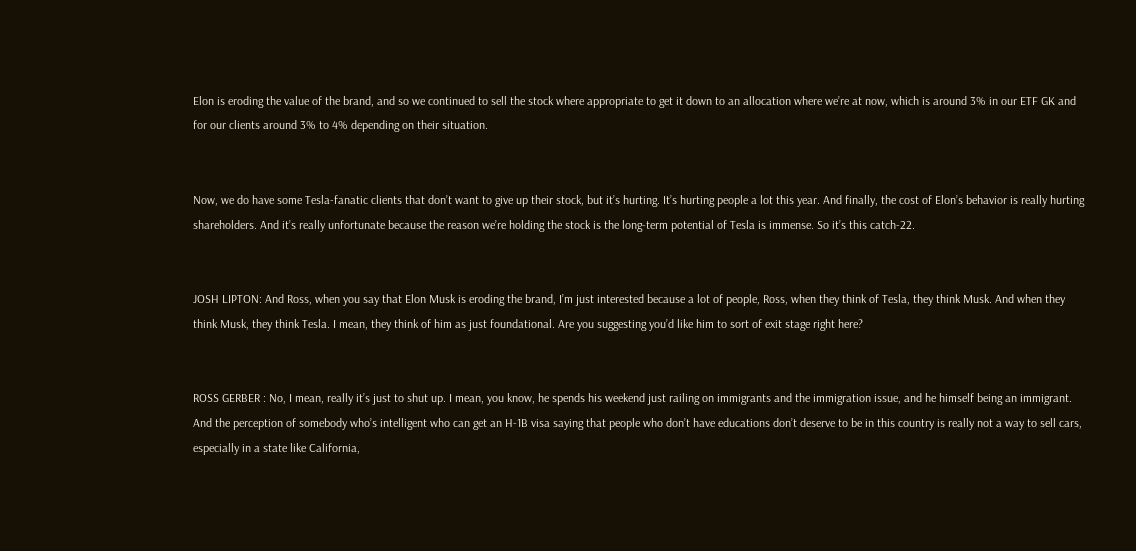Elon is eroding the value of the brand, and so we continued to sell the stock where appropriate to get it down to an allocation where we’re at now, which is around 3% in our ETF GK and for our clients around 3% to 4% depending on their situation.


Now, we do have some Tesla-fanatic clients that don’t want to give up their stock, but it’s hurting. It’s hurting people a lot this year. And finally, the cost of Elon’s behavior is really hurting shareholders. And it’s really unfortunate because the reason we’re holding the stock is the long-term potential of Tesla is immense. So it’s this catch-22.


JOSH LIPTON: And Ross, when you say that Elon Musk is eroding the brand, I’m just interested because a lot of people, Ross, when they think of Tesla, they think Musk. And when they think Musk, they think Tesla. I mean, they think of him as just foundational. Are you suggesting you’d like him to sort of exit stage right here?


ROSS GERBER : No, I mean, really it’s just to shut up. I mean, you know, he spends his weekend just railing on immigrants and the immigration issue, and he himself being an immigrant. And the perception of somebody who’s intelligent who can get an H-1B visa saying that people who don’t have educations don’t deserve to be in this country is really not a way to sell cars, especially in a state like California,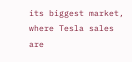its biggest market, where Tesla sales are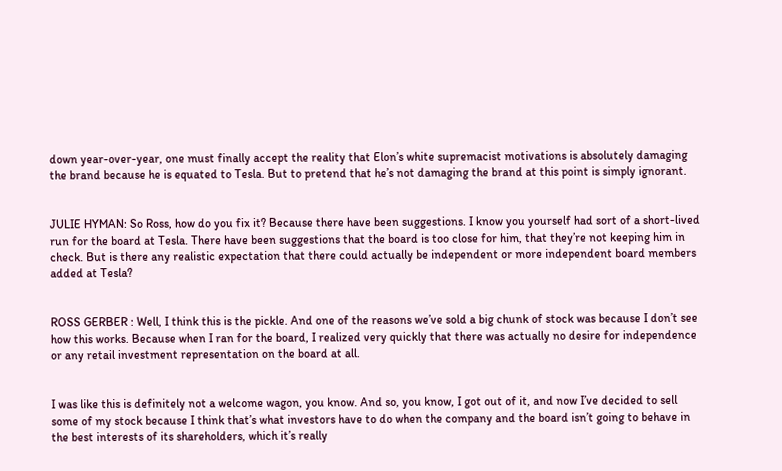down year-over-year, one must finally accept the reality that Elon’s white supremacist motivations is absolutely damaging the brand because he is equated to Tesla. But to pretend that he’s not damaging the brand at this point is simply ignorant.


JULIE HYMAN: So Ross, how do you fix it? Because there have been suggestions. I know you yourself had sort of a short-lived run for the board at Tesla. There have been suggestions that the board is too close for him, that they’re not keeping him in check. But is there any realistic expectation that there could actually be independent or more independent board members added at Tesla?


ROSS GERBER : Well, I think this is the pickle. And one of the reasons we’ve sold a big chunk of stock was because I don’t see how this works. Because when I ran for the board, I realized very quickly that there was actually no desire for independence or any retail investment representation on the board at all.


I was like this is definitely not a welcome wagon, you know. And so, you know, I got out of it, and now I’ve decided to sell some of my stock because I think that’s what investors have to do when the company and the board isn’t going to behave in the best interests of its shareholders, which it’s really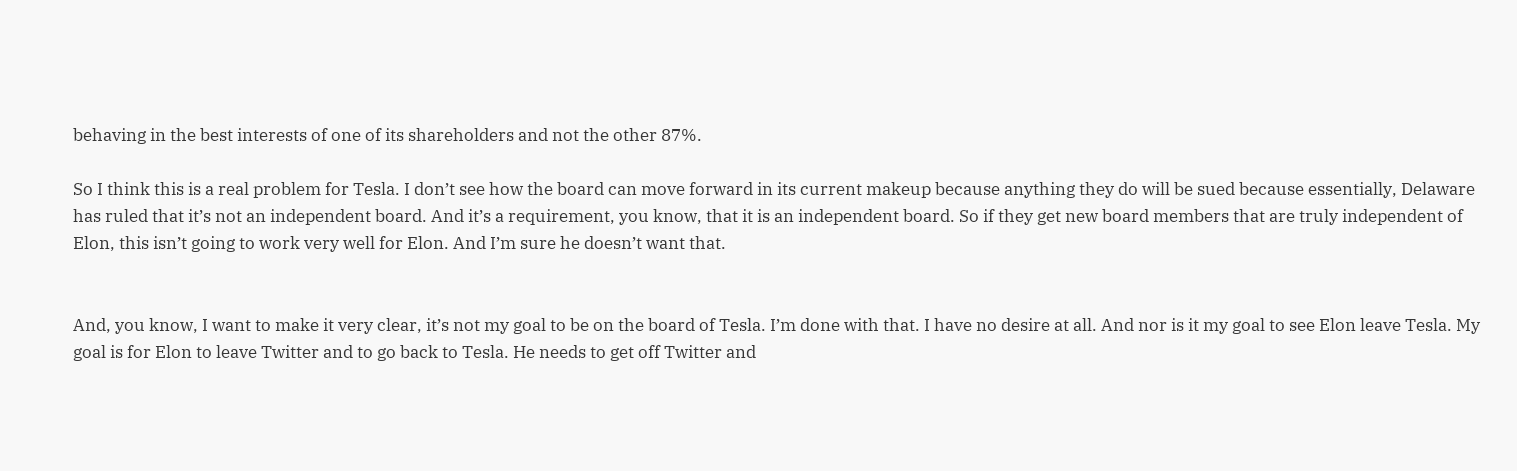behaving in the best interests of one of its shareholders and not the other 87%.

So I think this is a real problem for Tesla. I don’t see how the board can move forward in its current makeup because anything they do will be sued because essentially, Delaware has ruled that it’s not an independent board. And it’s a requirement, you know, that it is an independent board. So if they get new board members that are truly independent of Elon, this isn’t going to work very well for Elon. And I’m sure he doesn’t want that.


And, you know, I want to make it very clear, it’s not my goal to be on the board of Tesla. I’m done with that. I have no desire at all. And nor is it my goal to see Elon leave Tesla. My goal is for Elon to leave Twitter and to go back to Tesla. He needs to get off Twitter and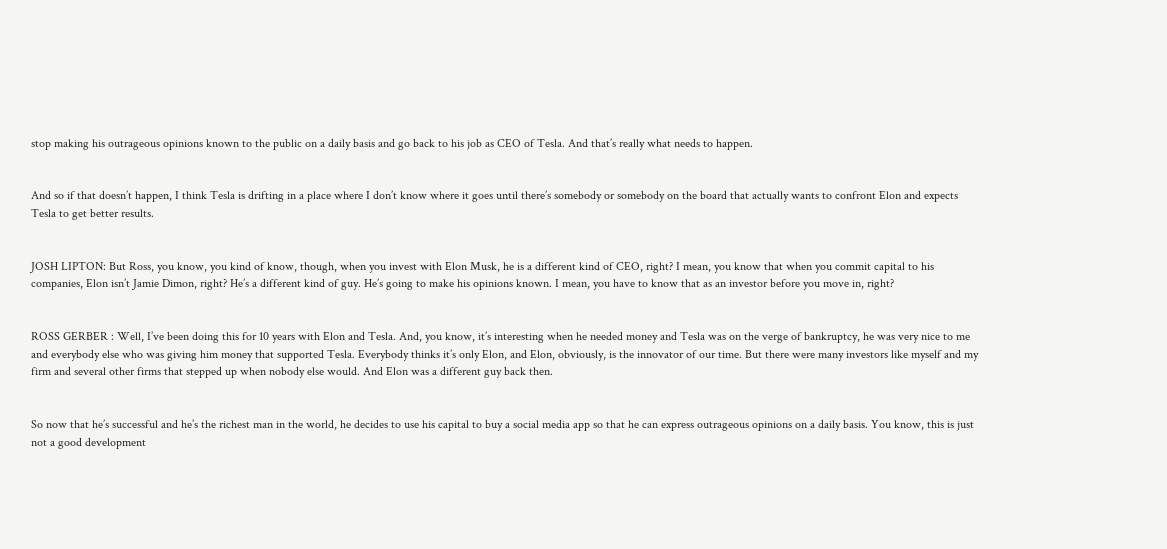stop making his outrageous opinions known to the public on a daily basis and go back to his job as CEO of Tesla. And that’s really what needs to happen.


And so if that doesn’t happen, I think Tesla is drifting in a place where I don’t know where it goes until there’s somebody or somebody on the board that actually wants to confront Elon and expects Tesla to get better results.


JOSH LIPTON: But Ross, you know, you kind of know, though, when you invest with Elon Musk, he is a different kind of CEO, right? I mean, you know that when you commit capital to his companies, Elon isn’t Jamie Dimon, right? He’s a different kind of guy. He’s going to make his opinions known. I mean, you have to know that as an investor before you move in, right?


ROSS GERBER : Well, I’ve been doing this for 10 years with Elon and Tesla. And, you know, it’s interesting when he needed money and Tesla was on the verge of bankruptcy, he was very nice to me and everybody else who was giving him money that supported Tesla. Everybody thinks it’s only Elon, and Elon, obviously, is the innovator of our time. But there were many investors like myself and my firm and several other firms that stepped up when nobody else would. And Elon was a different guy back then.


So now that he’s successful and he’s the richest man in the world, he decides to use his capital to buy a social media app so that he can express outrageous opinions on a daily basis. You know, this is just not a good development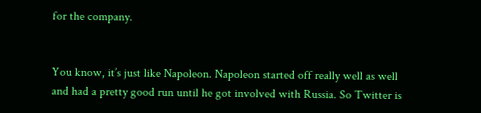for the company.


You know, it’s just like Napoleon. Napoleon started off really well as well and had a pretty good run until he got involved with Russia. So Twitter is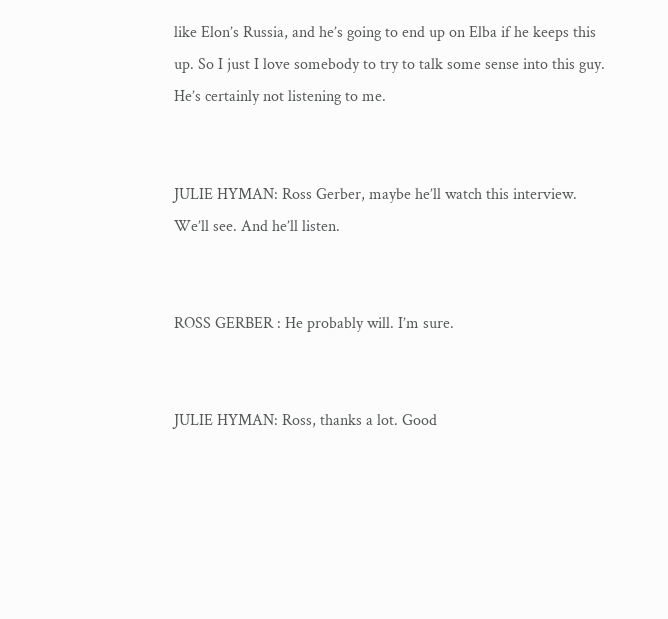like Elon’s Russia, and he’s going to end up on Elba if he keeps this up. So I just I love somebody to try to talk some sense into this guy. He’s certainly not listening to me.


JULIE HYMAN: Ross Gerber, maybe he’ll watch this interview. We’ll see. And he’ll listen.


ROSS GERBER : He probably will. I’m sure.


JULIE HYMAN: Ross, thanks a lot. Good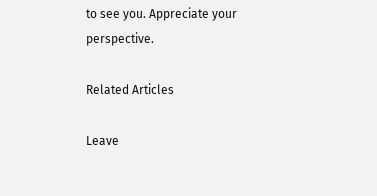to see you. Appreciate your perspective.

Related Articles

Leave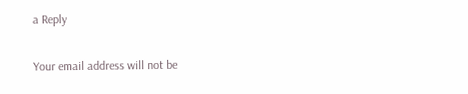a Reply

Your email address will not be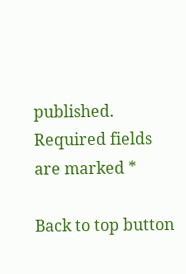published. Required fields are marked *

Back to top button